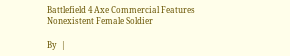Battlefield 4 Axe Commercial Features Nonexistent Female Soldier

By  |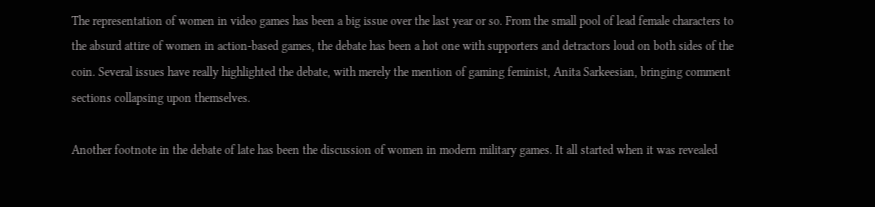The representation of women in video games has been a big issue over the last year or so. From the small pool of lead female characters to the absurd attire of women in action-based games, the debate has been a hot one with supporters and detractors loud on both sides of the coin. Several issues have really highlighted the debate, with merely the mention of gaming feminist, Anita Sarkeesian, bringing comment sections collapsing upon themselves.

Another footnote in the debate of late has been the discussion of women in modern military games. It all started when it was revealed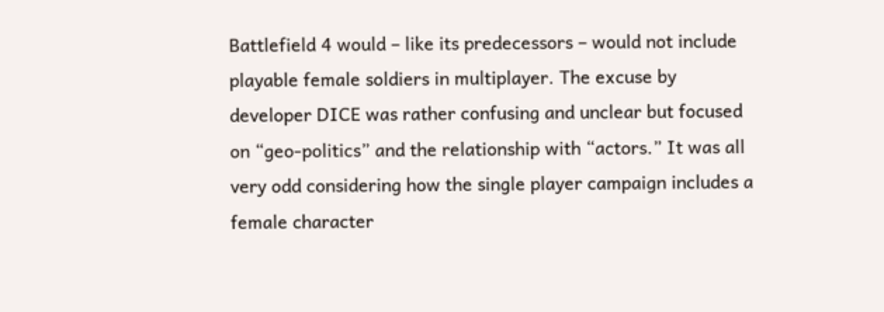Battlefield 4 would – like its predecessors – would not include playable female soldiers in multiplayer. The excuse by developer DICE was rather confusing and unclear but focused on “geo-politics” and the relationship with “actors.” It was all very odd considering how the single player campaign includes a female character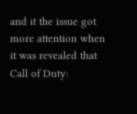and it the issue got more attention when it was revealed that Call of Duty: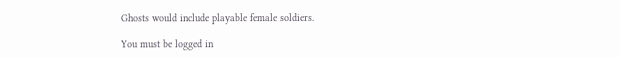Ghosts would include playable female soldiers.

You must be logged in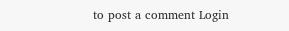to post a comment Login